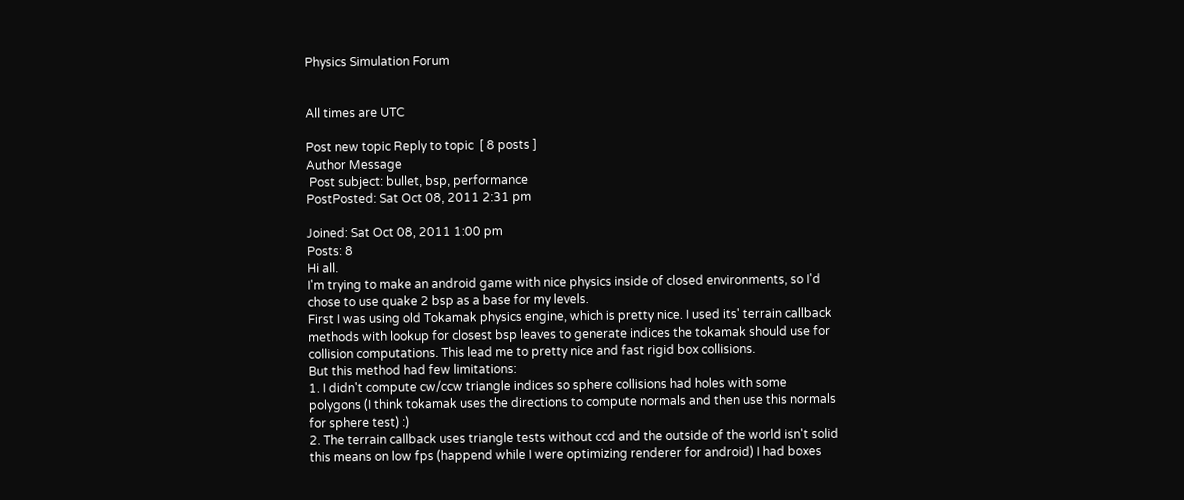Physics Simulation Forum


All times are UTC

Post new topic Reply to topic  [ 8 posts ]
Author Message
 Post subject: bullet, bsp, performance
PostPosted: Sat Oct 08, 2011 2:31 pm

Joined: Sat Oct 08, 2011 1:00 pm
Posts: 8
Hi all.
I'm trying to make an android game with nice physics inside of closed environments, so I'd chose to use quake 2 bsp as a base for my levels.
First I was using old Tokamak physics engine, which is pretty nice. I used its' terrain callback methods with lookup for closest bsp leaves to generate indices the tokamak should use for collision computations. This lead me to pretty nice and fast rigid box collisions.
But this method had few limitations:
1. I didn't compute cw/ccw triangle indices so sphere collisions had holes with some polygons (I think tokamak uses the directions to compute normals and then use this normals for sphere test) :)
2. The terrain callback uses triangle tests without ccd and the outside of the world isn't solid this means on low fps (happend while I were optimizing renderer for android) I had boxes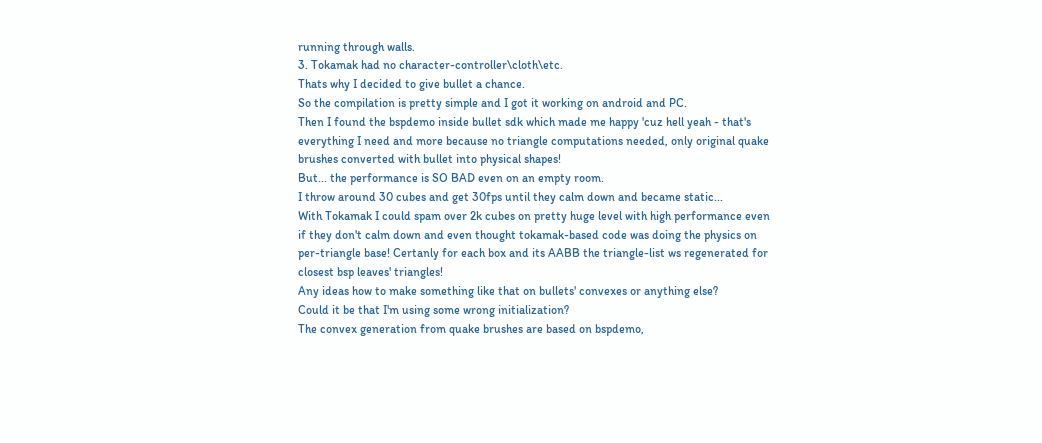running through walls.
3. Tokamak had no character-controller\cloth\etc.
Thats why I decided to give bullet a chance.
So the compilation is pretty simple and I got it working on android and PC.
Then I found the bspdemo inside bullet sdk which made me happy 'cuz hell yeah - that's everything I need and more because no triangle computations needed, only original quake brushes converted with bullet into physical shapes!
But... the performance is SO BAD even on an empty room.
I throw around 30 cubes and get 30fps until they calm down and became static...
With Tokamak I could spam over 2k cubes on pretty huge level with high performance even if they don't calm down and even thought tokamak-based code was doing the physics on per-triangle base! Certanly for each box and its AABB the triangle-list ws regenerated for closest bsp leaves' triangles!
Any ideas how to make something like that on bullets' convexes or anything else?
Could it be that I'm using some wrong initialization?
The convex generation from quake brushes are based on bspdemo,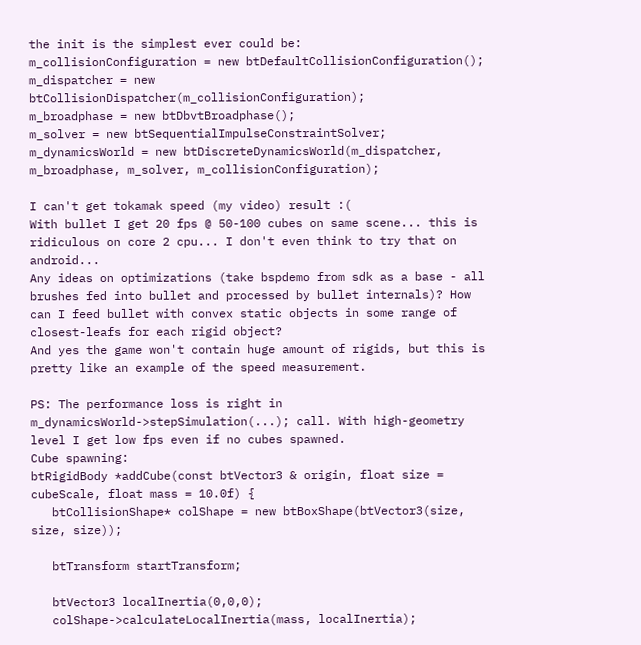the init is the simplest ever could be:
m_collisionConfiguration = new btDefaultCollisionConfiguration();
m_dispatcher = new btCollisionDispatcher(m_collisionConfiguration);
m_broadphase = new btDbvtBroadphase();
m_solver = new btSequentialImpulseConstraintSolver;
m_dynamicsWorld = new btDiscreteDynamicsWorld(m_dispatcher, m_broadphase, m_solver, m_collisionConfiguration);

I can't get tokamak speed (my video) result :(
With bullet I get 20 fps @ 50-100 cubes on same scene... this is ridiculous on core 2 cpu... I don't even think to try that on android...
Any ideas on optimizations (take bspdemo from sdk as a base - all brushes fed into bullet and processed by bullet internals)? How can I feed bullet with convex static objects in some range of closest-leafs for each rigid object?
And yes the game won't contain huge amount of rigids, but this is pretty like an example of the speed measurement.

PS: The performance loss is right in m_dynamicsWorld->stepSimulation(...); call. With high-geometry level I get low fps even if no cubes spawned.
Cube spawning:
btRigidBody *addCube(const btVector3 & origin, float size = cubeScale, float mass = 10.0f) {
   btCollisionShape* colShape = new btBoxShape(btVector3(size, size, size));

   btTransform startTransform;

   btVector3 localInertia(0,0,0);
   colShape->calculateLocalInertia(mass, localInertia);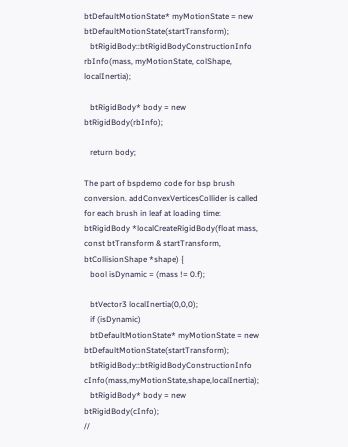btDefaultMotionState* myMotionState = new btDefaultMotionState(startTransform);
   btRigidBody::btRigidBodyConstructionInfo rbInfo(mass, myMotionState, colShape, localInertia);

   btRigidBody* body = new btRigidBody(rbInfo);

   return body;

The part of bspdemo code for bsp brush conversion. addConvexVerticesCollider is called for each brush in leaf at loading time:
btRigidBody *localCreateRigidBody(float mass, const btTransform & startTransform, btCollisionShape *shape) {
   bool isDynamic = (mass != 0.f);

   btVector3 localInertia(0,0,0);
   if (isDynamic)
   btDefaultMotionState* myMotionState = new btDefaultMotionState(startTransform);
   btRigidBody::btRigidBodyConstructionInfo cInfo(mass,myMotionState,shape,localInertia);
   btRigidBody* body = new btRigidBody(cInfo);
//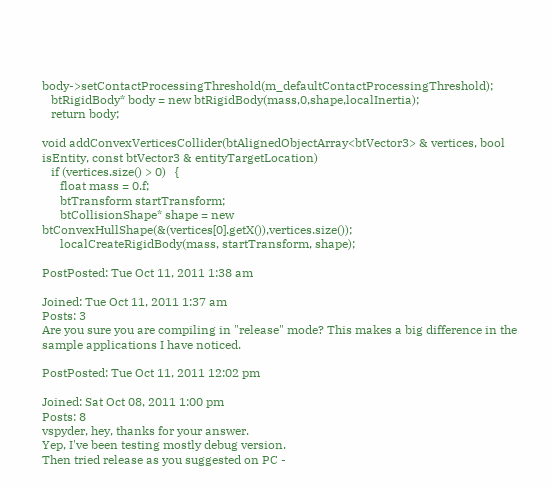body->setContactProcessingThreshold(m_defaultContactProcessingThreshold);
   btRigidBody* body = new btRigidBody(mass,0,shape,localInertia);
   return body;

void addConvexVerticesCollider(btAlignedObjectArray<btVector3> & vertices, bool isEntity, const btVector3 & entityTargetLocation)
   if (vertices.size() > 0)   {
      float mass = 0.f;
      btTransform startTransform;
      btCollisionShape* shape = new btConvexHullShape(&(vertices[0].getX()),vertices.size());
      localCreateRigidBody(mass, startTransform, shape);

PostPosted: Tue Oct 11, 2011 1:38 am

Joined: Tue Oct 11, 2011 1:37 am
Posts: 3
Are you sure you are compiling in "release" mode? This makes a big difference in the sample applications I have noticed.

PostPosted: Tue Oct 11, 2011 12:02 pm

Joined: Sat Oct 08, 2011 1:00 pm
Posts: 8
vspyder, hey, thanks for your answer.
Yep, I've been testing mostly debug version.
Then tried release as you suggested on PC -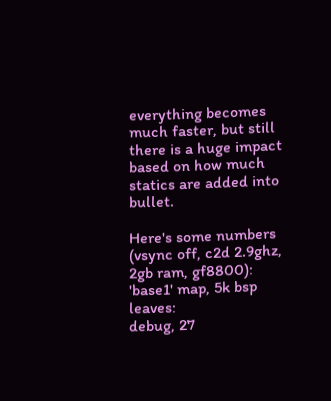everything becomes much faster, but still there is a huge impact based on how much statics are added into bullet.

Here's some numbers (vsync off, c2d 2.9ghz, 2gb ram, gf8800):
'base1' map, 5k bsp leaves:
debug, 27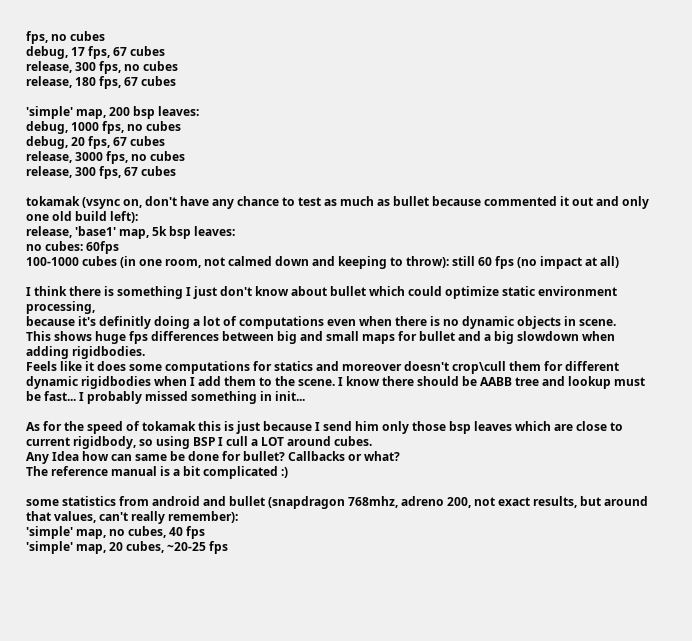fps, no cubes
debug, 17 fps, 67 cubes
release, 300 fps, no cubes
release, 180 fps, 67 cubes

'simple' map, 200 bsp leaves:
debug, 1000 fps, no cubes
debug, 20 fps, 67 cubes
release, 3000 fps, no cubes
release, 300 fps, 67 cubes

tokamak (vsync on, don't have any chance to test as much as bullet because commented it out and only one old build left):
release, 'base1' map, 5k bsp leaves:
no cubes: 60fps
100-1000 cubes (in one room, not calmed down and keeping to throw): still 60 fps (no impact at all)

I think there is something I just don't know about bullet which could optimize static environment processing,
because it's definitly doing a lot of computations even when there is no dynamic objects in scene.
This shows huge fps differences between big and small maps for bullet and a big slowdown when adding rigidbodies.
Feels like it does some computations for statics and moreover doesn't crop\cull them for different dynamic rigidbodies when I add them to the scene. I know there should be AABB tree and lookup must be fast... I probably missed something in init...

As for the speed of tokamak this is just because I send him only those bsp leaves which are close to current rigidbody, so using BSP I cull a LOT around cubes.
Any Idea how can same be done for bullet? Callbacks or what?
The reference manual is a bit complicated :)

some statistics from android and bullet (snapdragon 768mhz, adreno 200, not exact results, but around that values, can't really remember):
'simple' map, no cubes, 40 fps
'simple' map, 20 cubes, ~20-25 fps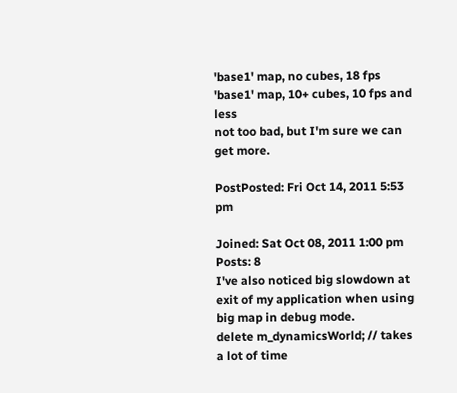'base1' map, no cubes, 18 fps
'base1' map, 10+ cubes, 10 fps and less
not too bad, but I'm sure we can get more.

PostPosted: Fri Oct 14, 2011 5:53 pm

Joined: Sat Oct 08, 2011 1:00 pm
Posts: 8
I've also noticed big slowdown at exit of my application when using big map in debug mode.
delete m_dynamicsWorld; // takes a lot of time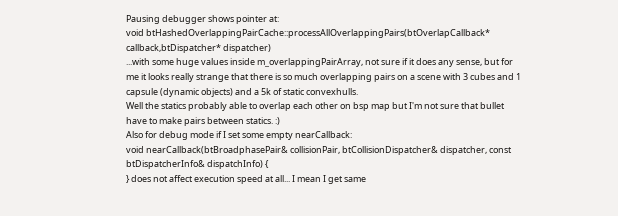Pausing debugger shows pointer at:
void btHashedOverlappingPairCache::processAllOverlappingPairs(btOverlapCallback* callback,btDispatcher* dispatcher)
...with some huge values inside m_overlappingPairArray, not sure if it does any sense, but for me it looks really strange that there is so much overlapping pairs on a scene with 3 cubes and 1 capsule (dynamic objects) and a 5k of static convexhulls.
Well the statics probably able to overlap each other on bsp map but I'm not sure that bullet have to make pairs between statics. :)
Also for debug mode if I set some empty nearCallback:
void nearCallback(btBroadphasePair& collisionPair, btCollisionDispatcher& dispatcher, const btDispatcherInfo& dispatchInfo) {
} does not affect execution speed at all... I mean I get same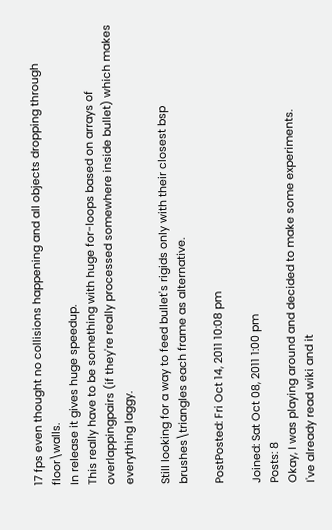17 fps even thought no collisions happening and all objects dropping through floor\walls.
In release it gives huge speedup.
This really have to be something with huge for-loops based on arrays of overlappingpairs (if they're really processed somewhere inside bullet) which makes everything laggy.

Still looking for a way to feed bullet's rigids only with their closest bsp brushes\triangles each frame as alternative.

PostPosted: Fri Oct 14, 2011 10:08 pm

Joined: Sat Oct 08, 2011 1:00 pm
Posts: 8
Okay, I was playing around and decided to make some experiments.
I've already read wiki and it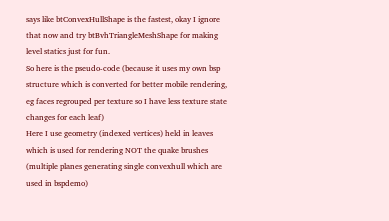says like btConvexHullShape is the fastest, okay I ignore that now and try btBvhTriangleMeshShape for making level statics just for fun.
So here is the pseudo-code (because it uses my own bsp structure which is converted for better mobile rendering, eg faces regrouped per texture so I have less texture state changes for each leaf)
Here I use geometry (indexed vertices) held in leaves which is used for rendering NOT the quake brushes (multiple planes generating single convexhull which are used in bspdemo)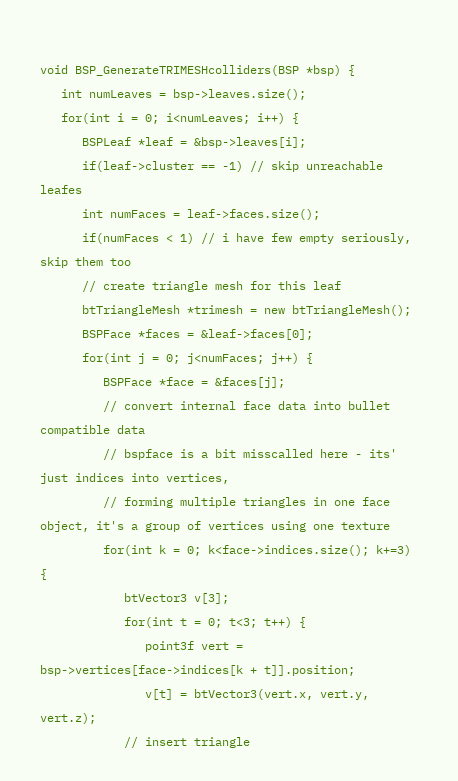void BSP_GenerateTRIMESHcolliders(BSP *bsp) {
   int numLeaves = bsp->leaves.size();
   for(int i = 0; i<numLeaves; i++) {
      BSPLeaf *leaf = &bsp->leaves[i];
      if(leaf->cluster == -1) // skip unreachable leafes
      int numFaces = leaf->faces.size();
      if(numFaces < 1) // i have few empty seriously, skip them too
      // create triangle mesh for this leaf
      btTriangleMesh *trimesh = new btTriangleMesh();
      BSPFace *faces = &leaf->faces[0];
      for(int j = 0; j<numFaces; j++) {
         BSPFace *face = &faces[j];
         // convert internal face data into bullet compatible data
         // bspface is a bit misscalled here - its' just indices into vertices,
         // forming multiple triangles in one face object, it's a group of vertices using one texture
         for(int k = 0; k<face->indices.size(); k+=3) {
            btVector3 v[3];
            for(int t = 0; t<3; t++) {
               point3f vert = bsp->vertices[face->indices[k + t]].position;
               v[t] = btVector3(vert.x, vert.y, vert.z);
            // insert triangle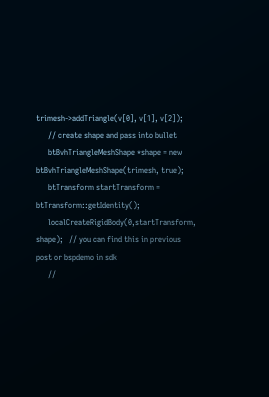trimesh->addTriangle(v[0], v[1], v[2]);
      // create shape and pass into bullet
      btBvhTriangleMeshShape *shape = new btBvhTriangleMeshShape(trimesh, true);
      btTransform startTransform = btTransform::getIdentity();
      localCreateRigidBody(0,startTransform, shape);   // you can find this in previous post or bspdemo in sdk
      //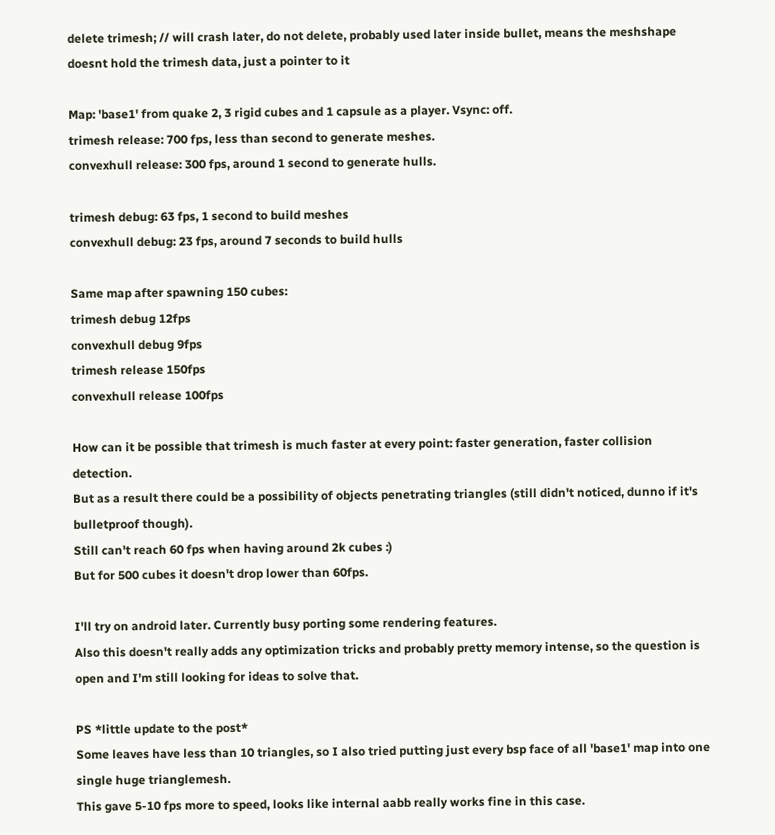delete trimesh; // will crash later, do not delete, probably used later inside bullet, means the meshshape doesnt hold the trimesh data, just a pointer to it

Map: 'base1' from quake 2, 3 rigid cubes and 1 capsule as a player. Vsync: off.
trimesh release: 700 fps, less than second to generate meshes.
convexhull release: 300 fps, around 1 second to generate hulls.

trimesh debug: 63 fps, 1 second to build meshes
convexhull debug: 23 fps, around 7 seconds to build hulls

Same map after spawning 150 cubes:
trimesh debug 12fps
convexhull debug 9fps
trimesh release 150fps
convexhull release 100fps

How can it be possible that trimesh is much faster at every point: faster generation, faster collision detection.
But as a result there could be a possibility of objects penetrating triangles (still didn't noticed, dunno if it's bulletproof though).
Still can't reach 60 fps when having around 2k cubes :)
But for 500 cubes it doesn't drop lower than 60fps.

I'll try on android later. Currently busy porting some rendering features.
Also this doesn't really adds any optimization tricks and probably pretty memory intense, so the question is open and I'm still looking for ideas to solve that.

PS *little update to the post*
Some leaves have less than 10 triangles, so I also tried putting just every bsp face of all 'base1' map into one single huge trianglemesh.
This gave 5-10 fps more to speed, looks like internal aabb really works fine in this case.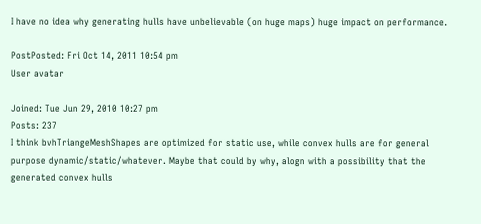I have no idea why generating hulls have unbelievable (on huge maps) huge impact on performance.

PostPosted: Fri Oct 14, 2011 10:54 pm
User avatar

Joined: Tue Jun 29, 2010 10:27 pm
Posts: 237
I think bvhTriangeMeshShapes are optimized for static use, while convex hulls are for general purpose dynamic/static/whatever. Maybe that could by why, alogn with a possibility that the generated convex hulls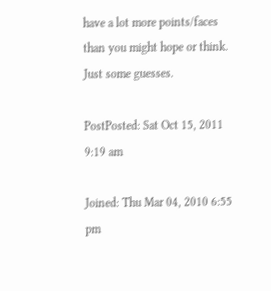have a lot more points/faces than you might hope or think. Just some guesses.

PostPosted: Sat Oct 15, 2011 9:19 am

Joined: Thu Mar 04, 2010 6:55 pm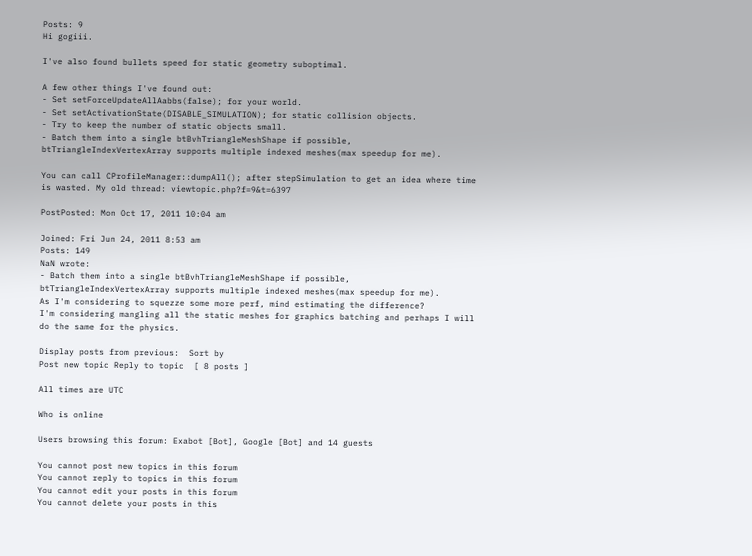Posts: 9
Hi gogiii.

I've also found bullets speed for static geometry suboptimal.

A few other things I've found out:
- Set setForceUpdateAllAabbs(false); for your world.
- Set setActivationState(DISABLE_SIMULATION); for static collision objects.
- Try to keep the number of static objects small.
- Batch them into a single btBvhTriangleMeshShape if possible, btTriangleIndexVertexArray supports multiple indexed meshes(max speedup for me).

You can call CProfileManager::dumpAll(); after stepSimulation to get an idea where time is wasted. My old thread: viewtopic.php?f=9&t=6397

PostPosted: Mon Oct 17, 2011 10:04 am

Joined: Fri Jun 24, 2011 8:53 am
Posts: 149
NaN wrote:
- Batch them into a single btBvhTriangleMeshShape if possible, btTriangleIndexVertexArray supports multiple indexed meshes(max speedup for me).
As I'm considering to squezze some more perf, mind estimating the difference?
I'm considering mangling all the static meshes for graphics batching and perhaps I will do the same for the physics.

Display posts from previous:  Sort by
Post new topic Reply to topic  [ 8 posts ]

All times are UTC

Who is online

Users browsing this forum: Exabot [Bot], Google [Bot] and 14 guests

You cannot post new topics in this forum
You cannot reply to topics in this forum
You cannot edit your posts in this forum
You cannot delete your posts in this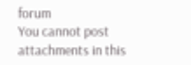forum
You cannot post attachments in this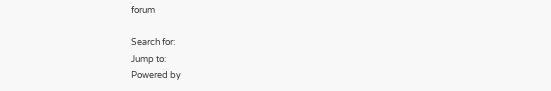forum

Search for:
Jump to:
Powered by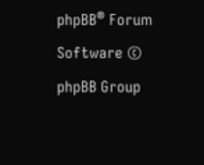phpBB® Forum Software © phpBB Group